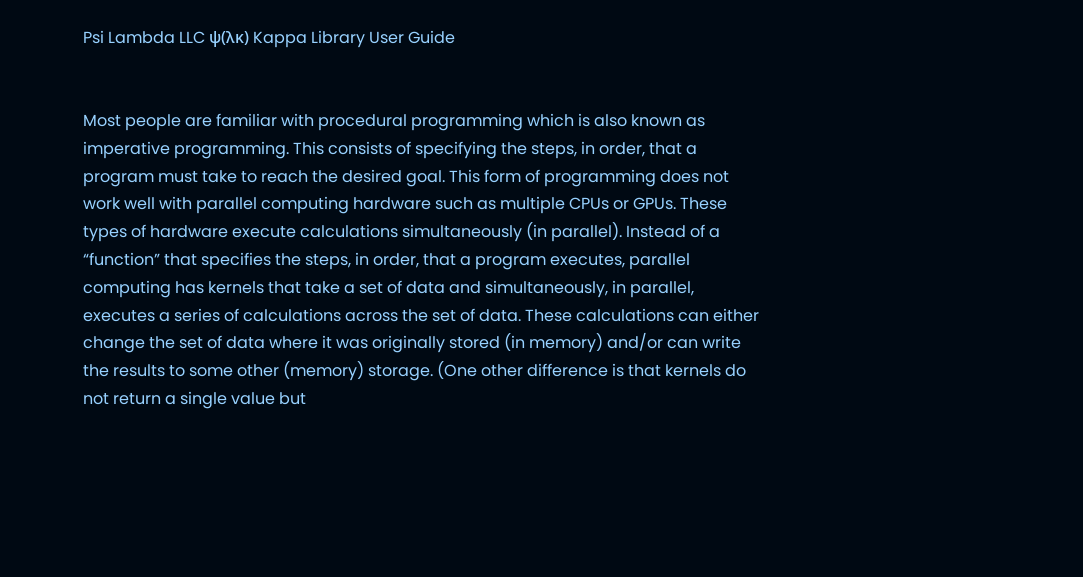Psi Lambda LLC ψ(λκ) Kappa Library User Guide


Most people are familiar with procedural programming which is also known as imperative programming. This consists of specifying the steps, in order, that a program must take to reach the desired goal. This form of programming does not work well with parallel computing hardware such as multiple CPUs or GPUs. These types of hardware execute calculations simultaneously (in parallel). Instead of a “function” that specifies the steps, in order, that a program executes, parallel computing has kernels that take a set of data and simultaneously, in parallel, executes a series of calculations across the set of data. These calculations can either change the set of data where it was originally stored (in memory) and/or can write the results to some other (memory) storage. (One other difference is that kernels do not return a single value but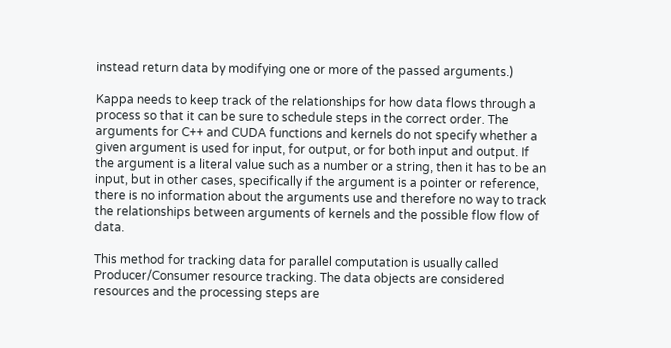instead return data by modifying one or more of the passed arguments.)

Kappa needs to keep track of the relationships for how data flows through a process so that it can be sure to schedule steps in the correct order. The arguments for C++ and CUDA functions and kernels do not specify whether a given argument is used for input, for output, or for both input and output. If the argument is a literal value such as a number or a string, then it has to be an input, but in other cases, specifically if the argument is a pointer or reference, there is no information about the arguments use and therefore no way to track the relationships between arguments of kernels and the possible flow flow of data.

This method for tracking data for parallel computation is usually called Producer/Consumer resource tracking. The data objects are considered resources and the processing steps are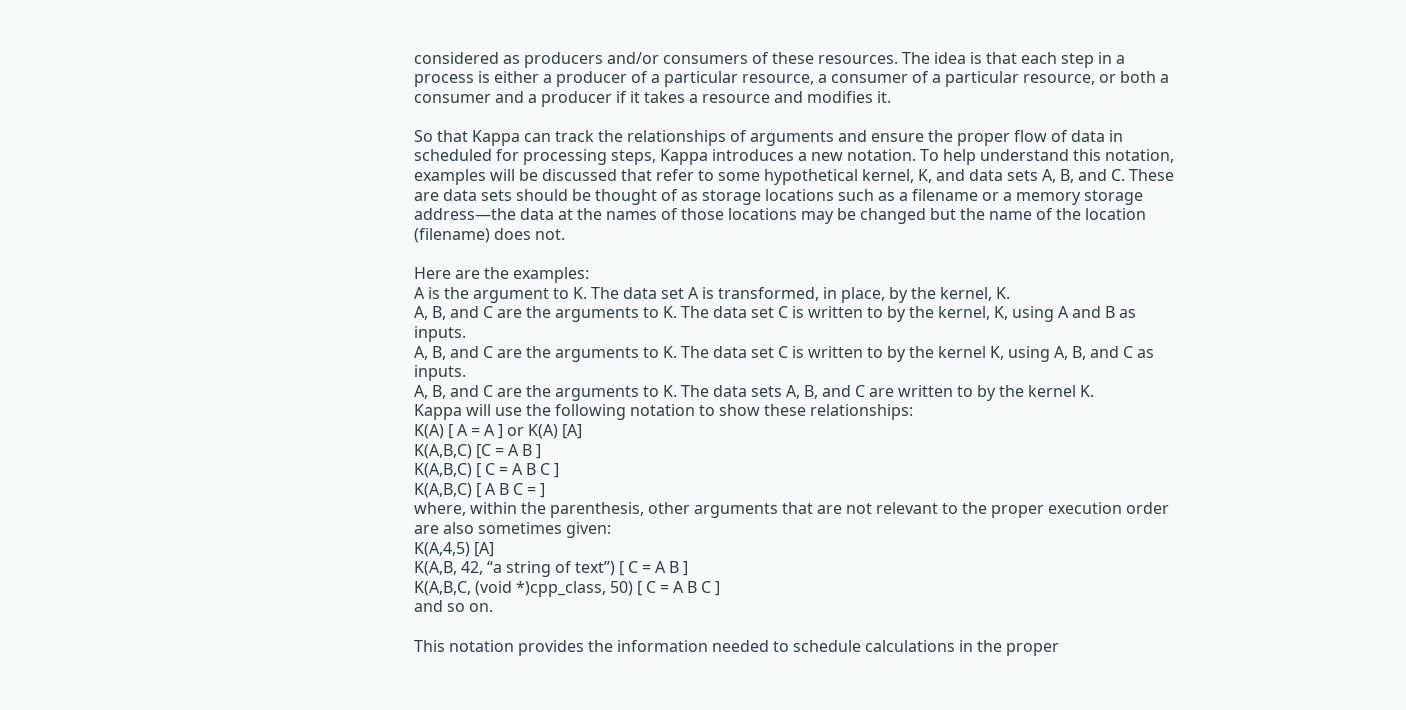considered as producers and/or consumers of these resources. The idea is that each step in a process is either a producer of a particular resource, a consumer of a particular resource, or both a consumer and a producer if it takes a resource and modifies it.

So that Kappa can track the relationships of arguments and ensure the proper flow of data in scheduled for processing steps, Kappa introduces a new notation. To help understand this notation, examples will be discussed that refer to some hypothetical kernel, K, and data sets A, B, and C. These are data sets should be thought of as storage locations such as a filename or a memory storage address—the data at the names of those locations may be changed but the name of the location (filename) does not.

Here are the examples:
A is the argument to K. The data set A is transformed, in place, by the kernel, K.
A, B, and C are the arguments to K. The data set C is written to by the kernel, K, using A and B as inputs.
A, B, and C are the arguments to K. The data set C is written to by the kernel K, using A, B, and C as inputs.
A, B, and C are the arguments to K. The data sets A, B, and C are written to by the kernel K.
Kappa will use the following notation to show these relationships:
K(A) [ A = A ] or K(A) [A]
K(A,B,C) [C = A B ]
K(A,B,C) [ C = A B C ]
K(A,B,C) [ A B C = ]
where, within the parenthesis, other arguments that are not relevant to the proper execution order are also sometimes given:
K(A,4,5) [A]
K(A,B, 42, “a string of text”) [ C = A B ]
K(A,B,C, (void *)cpp_class, 50) [ C = A B C ]
and so on.

This notation provides the information needed to schedule calculations in the proper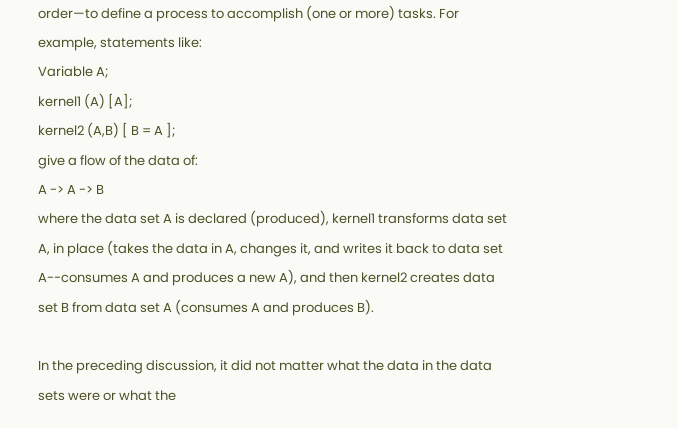order—to define a process to accomplish (one or more) tasks. For example, statements like:
Variable A;
kernel1 (A) [A];
kernel2 (A,B) [ B = A ];
give a flow of the data of:
A -> A -> B
where the data set A is declared (produced), kernel1 transforms data set A, in place (takes the data in A, changes it, and writes it back to data set A--consumes A and produces a new A), and then kernel2 creates data set B from data set A (consumes A and produces B).

In the preceding discussion, it did not matter what the data in the data sets were or what the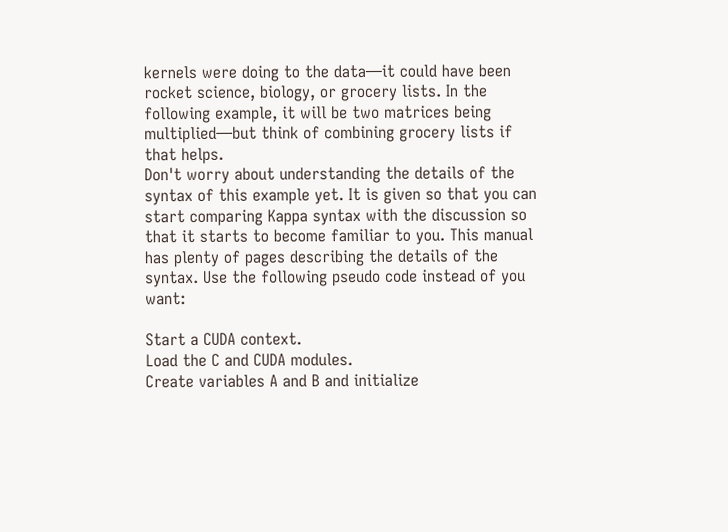kernels were doing to the data—it could have been rocket science, biology, or grocery lists. In the following example, it will be two matrices being multiplied—but think of combining grocery lists if that helps.
Don't worry about understanding the details of the syntax of this example yet. It is given so that you can start comparing Kappa syntax with the discussion so that it starts to become familiar to you. This manual has plenty of pages describing the details of the syntax. Use the following pseudo code instead of you want:

Start a CUDA context.
Load the C and CUDA modules.
Create variables A and B and initialize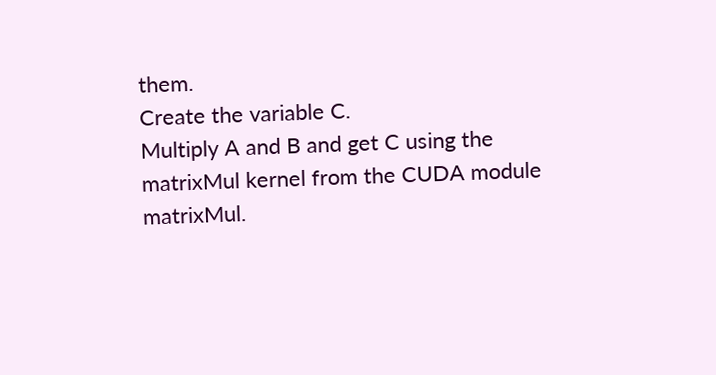them.
Create the variable C.
Multiply A and B and get C using the matrixMul kernel from the CUDA module matrixMul.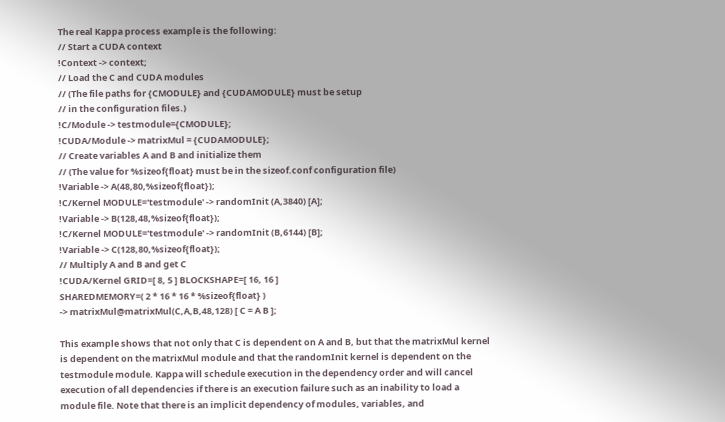The real Kappa process example is the following:
// Start a CUDA context
!Context -> context;
// Load the C and CUDA modules
// (The file paths for {CMODULE} and {CUDAMODULE} must be setup
// in the configuration files.)
!C/Module -> testmodule={CMODULE};
!CUDA/Module -> matrixMul = {CUDAMODULE};
// Create variables A and B and initialize them
// (The value for %sizeof{float} must be in the sizeof.conf configuration file)
!Variable -> A(48,80,%sizeof{float});
!C/Kernel MODULE='testmodule' -> randomInit (A,3840) [A];
!Variable -> B(128,48,%sizeof{float});
!C/Kernel MODULE='testmodule' -> randomInit (B,6144) [B];
!Variable -> C(128,80,%sizeof{float});
// Multiply A and B and get C
!CUDA/Kernel GRID=[ 8, 5 ] BLOCKSHAPE=[ 16, 16 ]
SHAREDMEMORY=( 2 * 16 * 16 * %sizeof{float} )
-> matrixMul@matrixMul(C,A,B,48,128) [ C = A B ];

This example shows that not only that C is dependent on A and B, but that the matrixMul kernel is dependent on the matrixMul module and that the randomInit kernel is dependent on the testmodule module. Kappa will schedule execution in the dependency order and will cancel execution of all dependencies if there is an execution failure such as an inability to load a module file. Note that there is an implicit dependency of modules, variables, and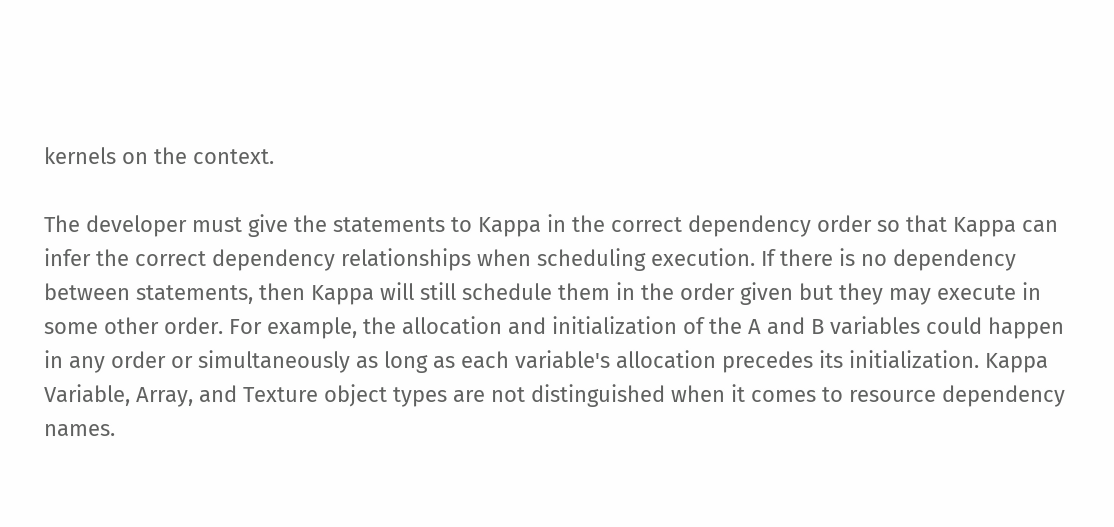kernels on the context.

The developer must give the statements to Kappa in the correct dependency order so that Kappa can infer the correct dependency relationships when scheduling execution. If there is no dependency between statements, then Kappa will still schedule them in the order given but they may execute in some other order. For example, the allocation and initialization of the A and B variables could happen in any order or simultaneously as long as each variable's allocation precedes its initialization. Kappa Variable, Array, and Texture object types are not distinguished when it comes to resource dependency names.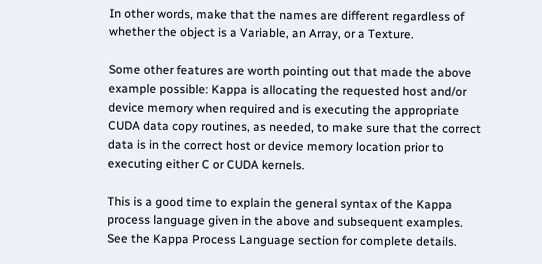In other words, make that the names are different regardless of whether the object is a Variable, an Array, or a Texture.

Some other features are worth pointing out that made the above example possible: Kappa is allocating the requested host and/or device memory when required and is executing the appropriate CUDA data copy routines, as needed, to make sure that the correct data is in the correct host or device memory location prior to executing either C or CUDA kernels.

This is a good time to explain the general syntax of the Kappa process language given in the above and subsequent examples. See the Kappa Process Language section for complete details.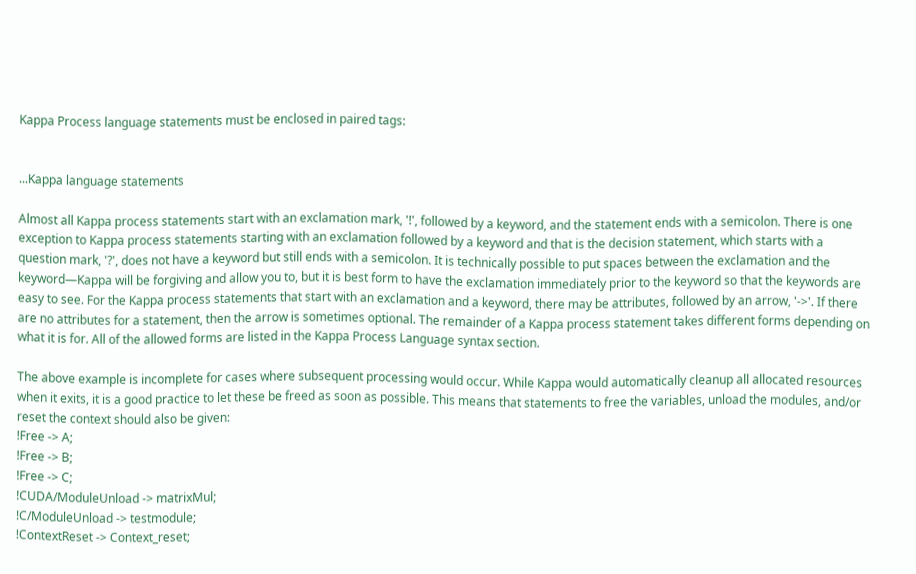Kappa Process language statements must be enclosed in paired tags:


...Kappa language statements

Almost all Kappa process statements start with an exclamation mark, '!', followed by a keyword, and the statement ends with a semicolon. There is one exception to Kappa process statements starting with an exclamation followed by a keyword and that is the decision statement, which starts with a question mark, '?', does not have a keyword but still ends with a semicolon. It is technically possible to put spaces between the exclamation and the keyword—Kappa will be forgiving and allow you to, but it is best form to have the exclamation immediately prior to the keyword so that the keywords are easy to see. For the Kappa process statements that start with an exclamation and a keyword, there may be attributes, followed by an arrow, '->'. If there are no attributes for a statement, then the arrow is sometimes optional. The remainder of a Kappa process statement takes different forms depending on what it is for. All of the allowed forms are listed in the Kappa Process Language syntax section.

The above example is incomplete for cases where subsequent processing would occur. While Kappa would automatically cleanup all allocated resources when it exits, it is a good practice to let these be freed as soon as possible. This means that statements to free the variables, unload the modules, and/or reset the context should also be given:
!Free -> A;
!Free -> B;
!Free -> C;
!CUDA/ModuleUnload -> matrixMul;
!C/ModuleUnload -> testmodule;
!ContextReset -> Context_reset;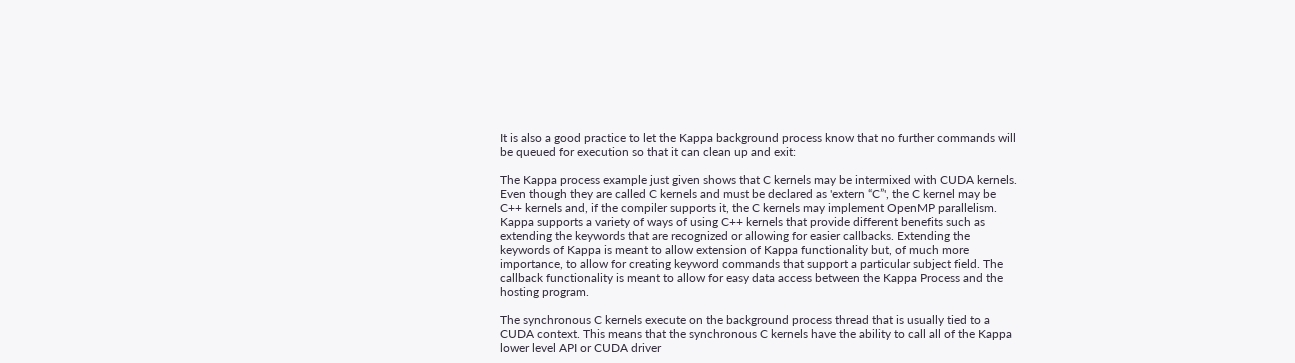It is also a good practice to let the Kappa background process know that no further commands will be queued for execution so that it can clean up and exit:

The Kappa process example just given shows that C kernels may be intermixed with CUDA kernels. Even though they are called C kernels and must be declared as 'extern “C”', the C kernel may be C++ kernels and, if the compiler supports it, the C kernels may implement OpenMP parallelism. Kappa supports a variety of ways of using C++ kernels that provide different benefits such as extending the keywords that are recognized or allowing for easier callbacks. Extending the keywords of Kappa is meant to allow extension of Kappa functionality but, of much more importance, to allow for creating keyword commands that support a particular subject field. The callback functionality is meant to allow for easy data access between the Kappa Process and the hosting program.

The synchronous C kernels execute on the background process thread that is usually tied to a CUDA context. This means that the synchronous C kernels have the ability to call all of the Kappa lower level API or CUDA driver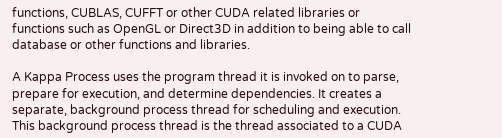functions, CUBLAS, CUFFT or other CUDA related libraries or functions such as OpenGL or Direct3D in addition to being able to call database or other functions and libraries.

A Kappa Process uses the program thread it is invoked on to parse, prepare for execution, and determine dependencies. It creates a separate, background process thread for scheduling and execution. This background process thread is the thread associated to a CUDA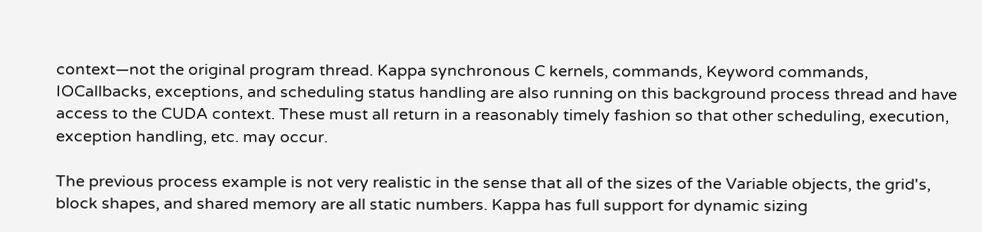context—not the original program thread. Kappa synchronous C kernels, commands, Keyword commands, IOCallbacks, exceptions, and scheduling status handling are also running on this background process thread and have access to the CUDA context. These must all return in a reasonably timely fashion so that other scheduling, execution, exception handling, etc. may occur.

The previous process example is not very realistic in the sense that all of the sizes of the Variable objects, the grid's, block shapes, and shared memory are all static numbers. Kappa has full support for dynamic sizing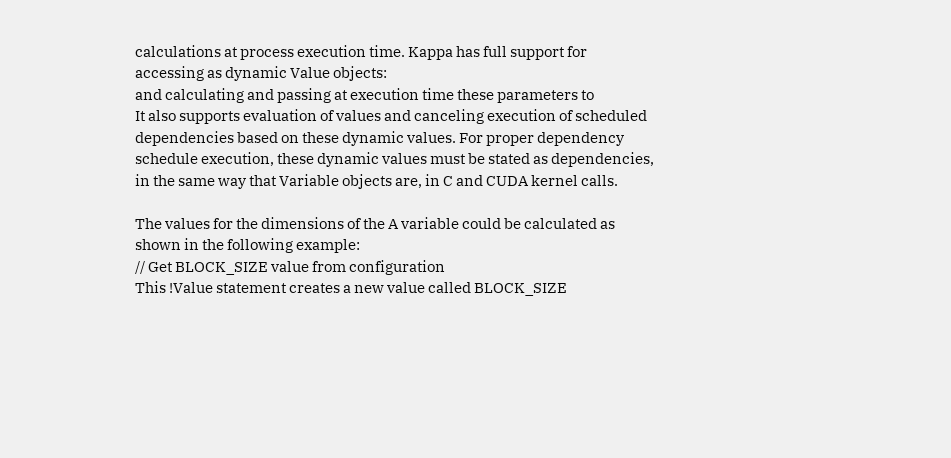calculations at process execution time. Kappa has full support for accessing as dynamic Value objects:
and calculating and passing at execution time these parameters to
It also supports evaluation of values and canceling execution of scheduled dependencies based on these dynamic values. For proper dependency schedule execution, these dynamic values must be stated as dependencies, in the same way that Variable objects are, in C and CUDA kernel calls.

The values for the dimensions of the A variable could be calculated as shown in the following example:
// Get BLOCK_SIZE value from configuration
This !Value statement creates a new value called BLOCK_SIZE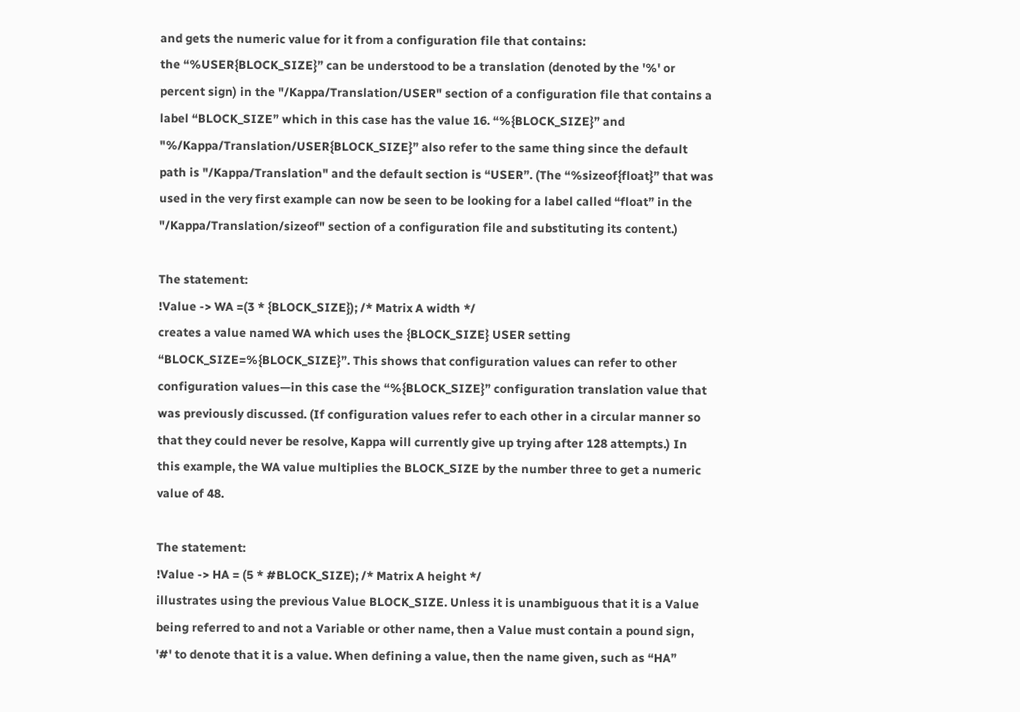and gets the numeric value for it from a configuration file that contains:
the “%USER{BLOCK_SIZE}” can be understood to be a translation (denoted by the '%' or percent sign) in the "/Kappa/Translation/USER" section of a configuration file that contains a label “BLOCK_SIZE” which in this case has the value 16. “%{BLOCK_SIZE}” and "%/Kappa/Translation/USER{BLOCK_SIZE}” also refer to the same thing since the default path is "/Kappa/Translation" and the default section is “USER”. (The “%sizeof{float}” that was used in the very first example can now be seen to be looking for a label called “float” in the "/Kappa/Translation/sizeof" section of a configuration file and substituting its content.)

The statement:
!Value -> WA =(3 * {BLOCK_SIZE}); /* Matrix A width */
creates a value named WA which uses the {BLOCK_SIZE} USER setting
“BLOCK_SIZE=%{BLOCK_SIZE}”. This shows that configuration values can refer to other configuration values—in this case the “%{BLOCK_SIZE}” configuration translation value that was previously discussed. (If configuration values refer to each other in a circular manner so that they could never be resolve, Kappa will currently give up trying after 128 attempts.) In this example, the WA value multiplies the BLOCK_SIZE by the number three to get a numeric value of 48.

The statement:
!Value -> HA = (5 * #BLOCK_SIZE); /* Matrix A height */
illustrates using the previous Value BLOCK_SIZE. Unless it is unambiguous that it is a Value being referred to and not a Variable or other name, then a Value must contain a pound sign, '#' to denote that it is a value. When defining a value, then the name given, such as “HA”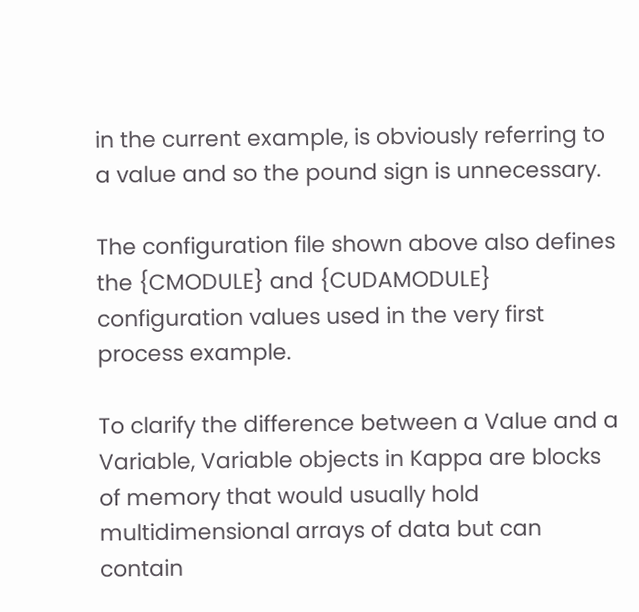in the current example, is obviously referring to a value and so the pound sign is unnecessary.

The configuration file shown above also defines the {CMODULE} and {CUDAMODULE} configuration values used in the very first process example.

To clarify the difference between a Value and a Variable, Variable objects in Kappa are blocks of memory that would usually hold multidimensional arrays of data but can contain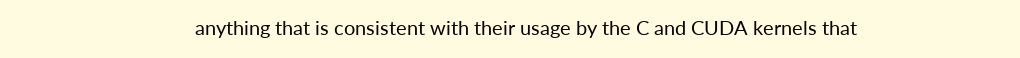anything that is consistent with their usage by the C and CUDA kernels that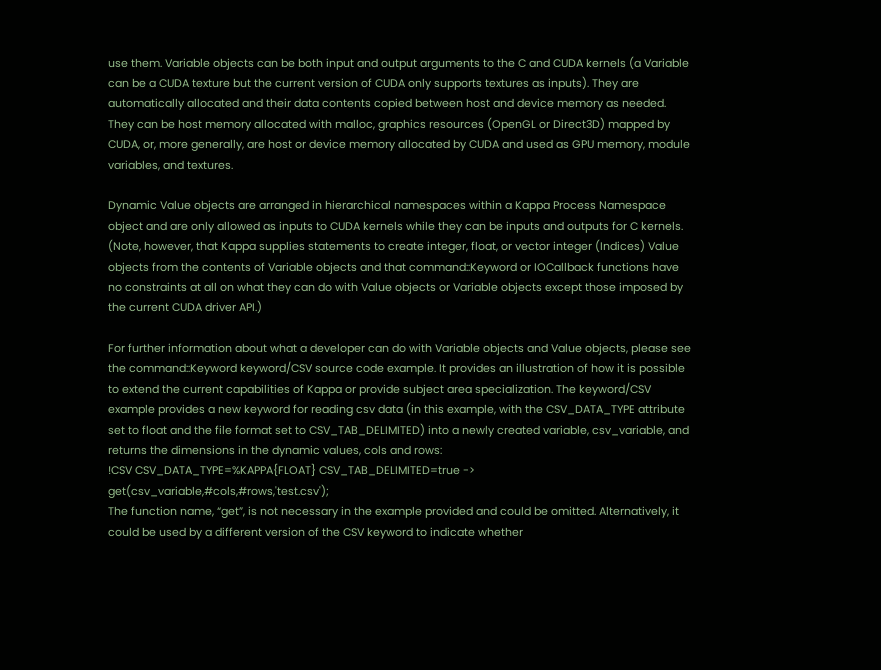use them. Variable objects can be both input and output arguments to the C and CUDA kernels (a Variable can be a CUDA texture but the current version of CUDA only supports textures as inputs). They are automatically allocated and their data contents copied between host and device memory as needed. They can be host memory allocated with malloc, graphics resources (OpenGL or Direct3D) mapped by CUDA, or, more generally, are host or device memory allocated by CUDA and used as GPU memory, module variables, and textures.

Dynamic Value objects are arranged in hierarchical namespaces within a Kappa Process Namespace object and are only allowed as inputs to CUDA kernels while they can be inputs and outputs for C kernels. (Note, however, that Kappa supplies statements to create integer, float, or vector integer (Indices) Value objects from the contents of Variable objects and that command::Keyword or IOCallback functions have no constraints at all on what they can do with Value objects or Variable objects except those imposed by the current CUDA driver API.)

For further information about what a developer can do with Variable objects and Value objects, please see the command::Keyword keyword/CSV source code example. It provides an illustration of how it is possible to extend the current capabilities of Kappa or provide subject area specialization. The keyword/CSV example provides a new keyword for reading csv data (in this example, with the CSV_DATA_TYPE attribute set to float and the file format set to CSV_TAB_DELIMITED) into a newly created variable, csv_variable, and returns the dimensions in the dynamic values, cols and rows:
!CSV CSV_DATA_TYPE=%KAPPA{FLOAT} CSV_TAB_DELIMITED=true -> get(csv_variable,#cols,#rows,'test.csv');
The function name, “get”, is not necessary in the example provided and could be omitted. Alternatively, it could be used by a different version of the CSV keyword to indicate whether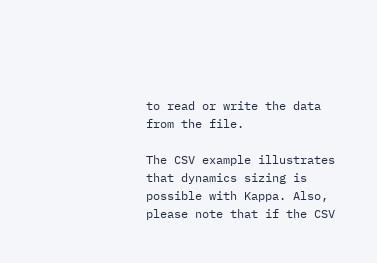to read or write the data from the file.

The CSV example illustrates that dynamics sizing is possible with Kappa. Also, please note that if the CSV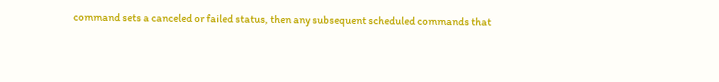command sets a canceled or failed status, then any subsequent scheduled commands that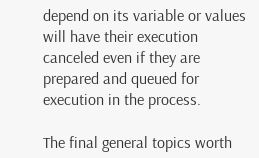depend on its variable or values will have their execution canceled even if they are prepared and queued for execution in the process.

The final general topics worth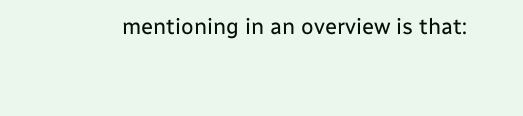mentioning in an overview is that: